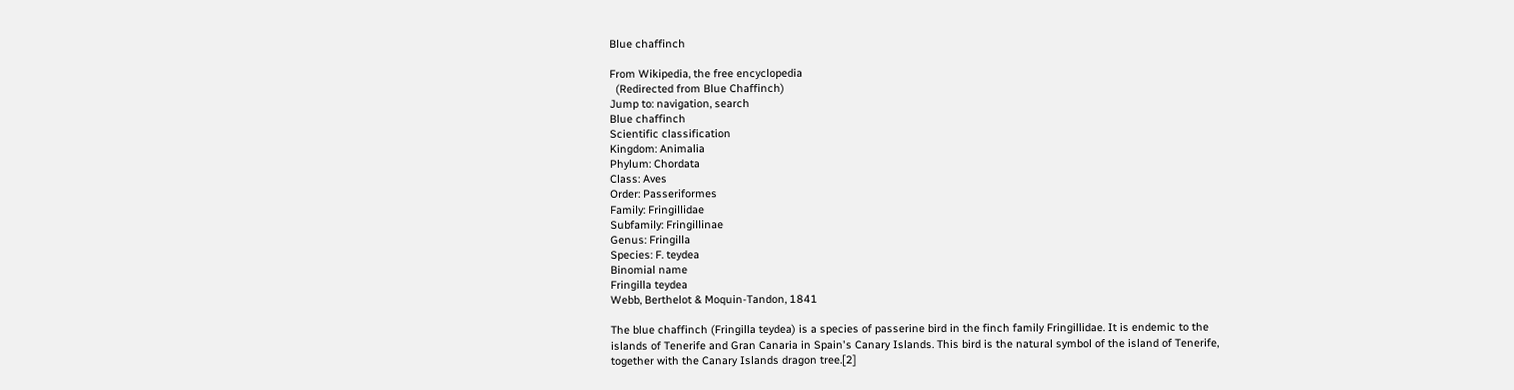Blue chaffinch

From Wikipedia, the free encyclopedia
  (Redirected from Blue Chaffinch)
Jump to: navigation, search
Blue chaffinch
Scientific classification
Kingdom: Animalia
Phylum: Chordata
Class: Aves
Order: Passeriformes
Family: Fringillidae
Subfamily: Fringillinae
Genus: Fringilla
Species: F. teydea
Binomial name
Fringilla teydea
Webb, Berthelot & Moquin-Tandon, 1841

The blue chaffinch (Fringilla teydea) is a species of passerine bird in the finch family Fringillidae. It is endemic to the islands of Tenerife and Gran Canaria in Spain's Canary Islands. This bird is the natural symbol of the island of Tenerife, together with the Canary Islands dragon tree.[2]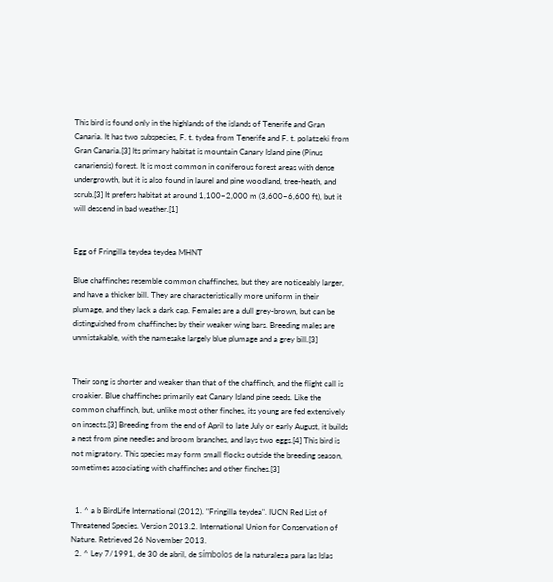This bird is found only in the highlands of the islands of Tenerife and Gran Canaria. It has two subspecies, F. t. tydea from Tenerife and F. t. polatzeki from Gran Canaria.[3] Its primary habitat is mountain Canary Island pine (Pinus canariensis) forest. It is most common in coniferous forest areas with dense undergrowth, but it is also found in laurel and pine woodland, tree-heath, and scrub.[3] It prefers habitat at around 1,100–2,000 m (3,600–6,600 ft), but it will descend in bad weather.[1]


Egg of Fringilla teydea teydea MHNT

Blue chaffinches resemble common chaffinches, but they are noticeably larger, and have a thicker bill. They are characteristically more uniform in their plumage, and they lack a dark cap. Females are a dull grey-brown, but can be distinguished from chaffinches by their weaker wing bars. Breeding males are unmistakable, with the namesake largely blue plumage and a grey bill.[3]


Their song is shorter and weaker than that of the chaffinch, and the flight call is croakier. Blue chaffinches primarily eat Canary Island pine seeds. Like the common chaffinch, but, unlike most other finches, its young are fed extensively on insects.[3] Breeding from the end of April to late July or early August, it builds a nest from pine needles and broom branches, and lays two eggs.[4] This bird is not migratory. This species may form small flocks outside the breeding season, sometimes associating with chaffinches and other finches.[3]


  1. ^ a b BirdLife International (2012). "Fringilla teydea". IUCN Red List of Threatened Species. Version 2013.2. International Union for Conservation of Nature. Retrieved 26 November 2013.
  2. ^ Ley 7/1991, de 30 de abril, de símbolos de la naturaleza para las Islas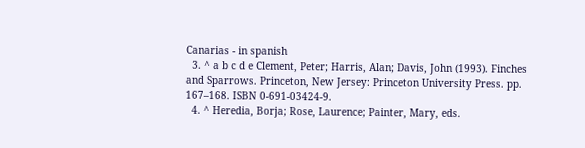Canarias - in spanish
  3. ^ a b c d e Clement, Peter; Harris, Alan; Davis, John (1993). Finches and Sparrows. Princeton, New Jersey: Princeton University Press. pp. 167–168. ISBN 0-691-03424-9.
  4. ^ Heredia, Borja; Rose, Laurence; Painter, Mary, eds.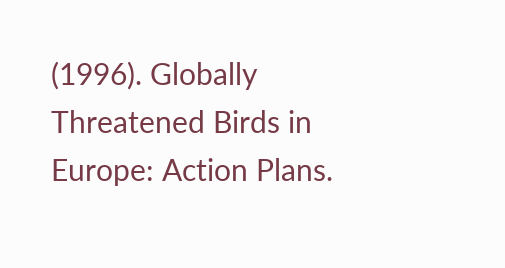(1996). Globally Threatened Birds in Europe: Action Plans.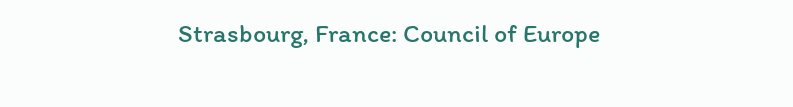Strasbourg, France: Council of Europe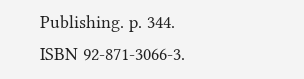Publishing. p. 344. ISBN 92-871-3066-3.